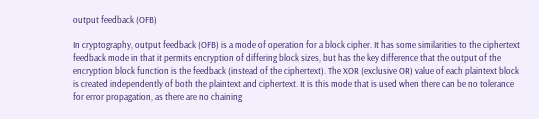output feedback (OFB)

In cryptography, output feedback (OFB) is a mode of operation for a block cipher. It has some similarities to the ciphertext feedback mode in that it permits encryption of differing block sizes, but has the key difference that the output of the encryption block function is the feedback (instead of the ciphertext). The XOR (exclusive OR) value of each plaintext block is created independently of both the plaintext and ciphertext. It is this mode that is used when there can be no tolerance for error propagation, as there are no chaining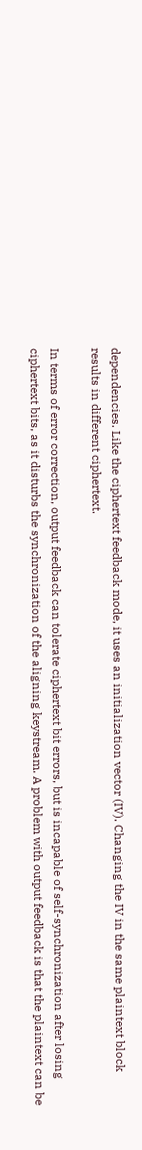dependencies. Like the ciphertext feedback mode, it uses an initialization vector (IV). Changing the IV in the same plaintext block results in different ciphertext.

In terms of error correction, output feedback can tolerate ciphertext bit errors, but is incapable of self-synchronization after losing ciphertext bits, as it disturbs the synchronization of the aligning keystream. A problem with output feedback is that the plaintext can be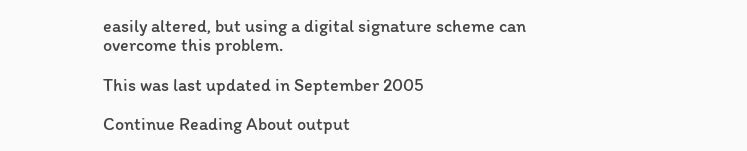easily altered, but using a digital signature scheme can overcome this problem.

This was last updated in September 2005

Continue Reading About output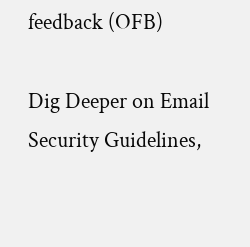feedback (OFB)

Dig Deeper on Email Security Guidelines,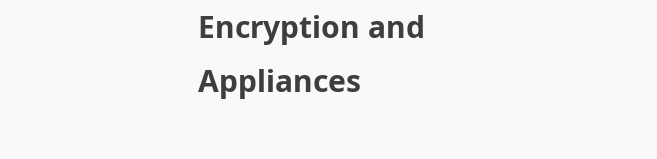Encryption and Appliances